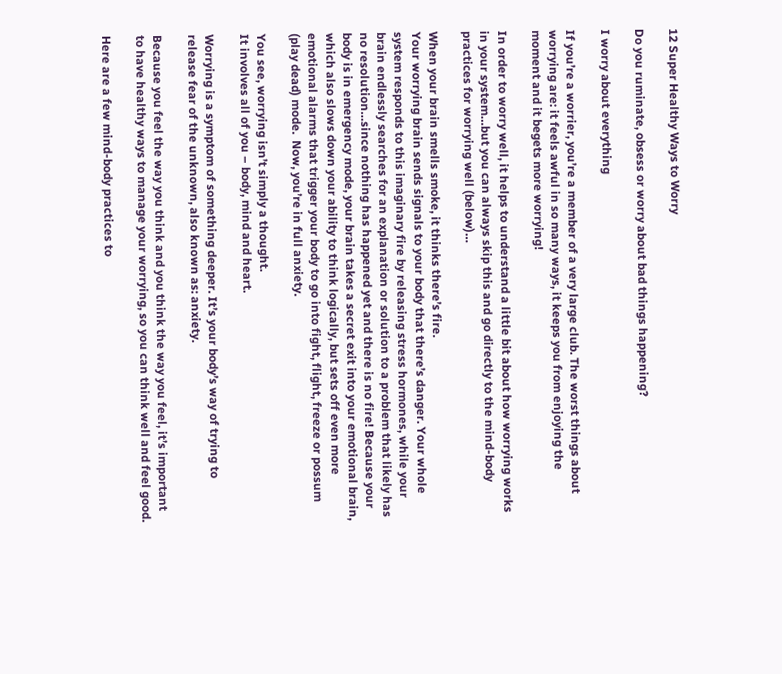12 Super Healthy Ways to Worry

Do you ruminate, obsess or worry about bad things happening?

I worry about everything

If you’re a worrier, you’re a member of a very large club. The worst things about worrying are: it feels awful in so many ways, it keeps you from enjoying the moment and it begets more worrying!

In order to worry well, it helps to understand a little bit about how worrying works in your system…but you can always skip this and go directly to the mind-body practices for worrying well (below)…

When your brain smells smoke, it thinks there’s fire.
Your worrying brain sends signals to your body that there’s danger. Your whole system responds to this imaginary fire by releasing stress hormones, while your brain endlessly searches for an explanation or solution to a problem that likely has no resolution…since nothing has happened yet and there is no fire! Because your body is in emergency mode, your brain takes a secret exit into your emotional brain, which also slows down your ability to think logically, but sets off even more emotional alarms that trigger your body to go into fight, flight, freeze or possum (play dead) mode.  Now, you’re in full anxiety.

You see, worrying isn’t simply a thought.
It involves all of you – body, mind and heart.

Worrying is a symptom of something deeper. It’s your body’s way of trying to release fear of the unknown, also known as: anxiety.

Because you feel the way you think and you think the way you feel, it’s important to have healthy ways to manage your worrying, so you can think well and feel good.

Here are a few mind-body practices to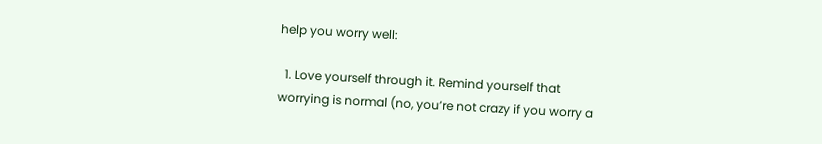help you worry well:

  1. Love yourself through it. Remind yourself that worrying is normal (no, you’re not crazy if you worry a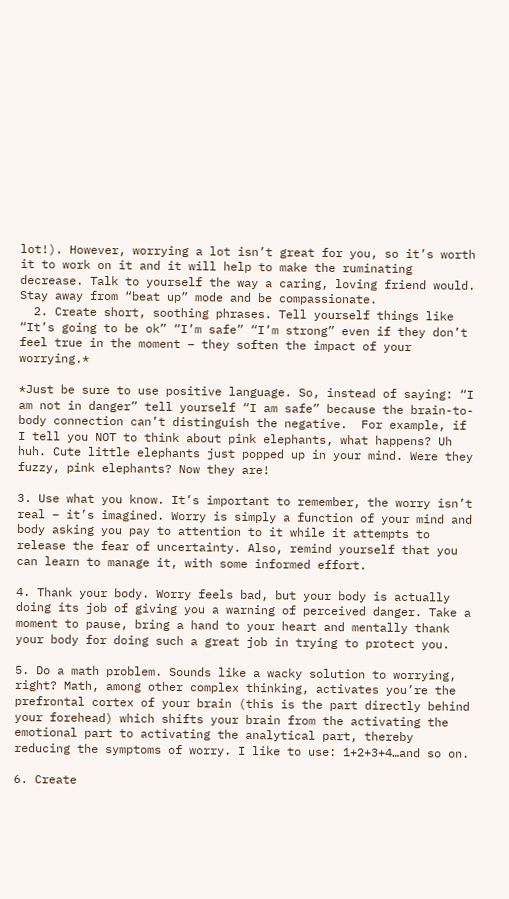lot!). However, worrying a lot isn’t great for you, so it’s worth it to work on it and it will help to make the ruminating decrease. Talk to yourself the way a caring, loving friend would. Stay away from “beat up” mode and be compassionate.
  2. Create short, soothing phrases. Tell yourself things like “It’s going to be ok” “I’m safe” “I’m strong” even if they don’t feel true in the moment – they soften the impact of your worrying.*

*Just be sure to use positive language. So, instead of saying: “I am not in danger” tell yourself “I am safe” because the brain-to-body connection can’t distinguish the negative.  For example, if I tell you NOT to think about pink elephants, what happens? Uh huh. Cute little elephants just popped up in your mind. Were they fuzzy, pink elephants? Now they are!

3. Use what you know. It’s important to remember, the worry isn’t real – it’s imagined. Worry is simply a function of your mind and body asking you pay to attention to it while it attempts to release the fear of uncertainty. Also, remind yourself that you can learn to manage it, with some informed effort.

4. Thank your body. Worry feels bad, but your body is actually doing its job of giving you a warning of perceived danger. Take a moment to pause, bring a hand to your heart and mentally thank your body for doing such a great job in trying to protect you.

5. Do a math problem. Sounds like a wacky solution to worrying, right? Math, among other complex thinking, activates you’re the prefrontal cortex of your brain (this is the part directly behind your forehead) which shifts your brain from the activating the emotional part to activating the analytical part, thereby reducing the symptoms of worry. I like to use: 1+2+3+4…and so on.

6. Create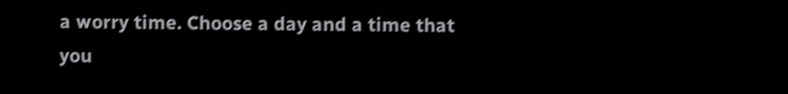a worry time. Choose a day and a time that you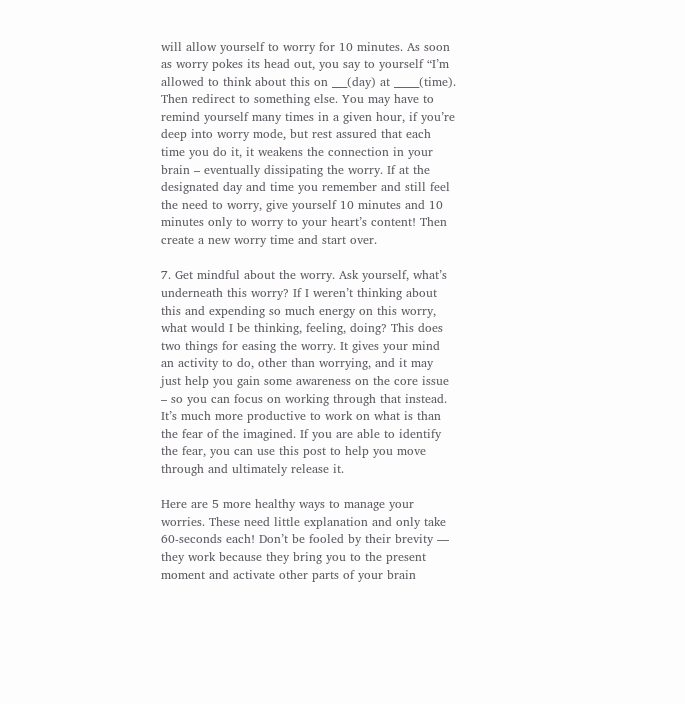will allow yourself to worry for 10 minutes. As soon as worry pokes its head out, you say to yourself “I’m allowed to think about this on ___(day) at _____(time). Then redirect to something else. You may have to remind yourself many times in a given hour, if you’re deep into worry mode, but rest assured that each time you do it, it weakens the connection in your brain – eventually dissipating the worry. If at the designated day and time you remember and still feel the need to worry, give yourself 10 minutes and 10 minutes only to worry to your heart’s content! Then create a new worry time and start over.

7. Get mindful about the worry. Ask yourself, what’s underneath this worry? If I weren’t thinking about this and expending so much energy on this worry, what would I be thinking, feeling, doing? This does two things for easing the worry. It gives your mind an activity to do, other than worrying, and it may just help you gain some awareness on the core issue – so you can focus on working through that instead. It’s much more productive to work on what is than the fear of the imagined. If you are able to identify the fear, you can use this post to help you move through and ultimately release it.

Here are 5 more healthy ways to manage your worries. These need little explanation and only take 60-seconds each! Don’t be fooled by their brevity — they work because they bring you to the present moment and activate other parts of your brain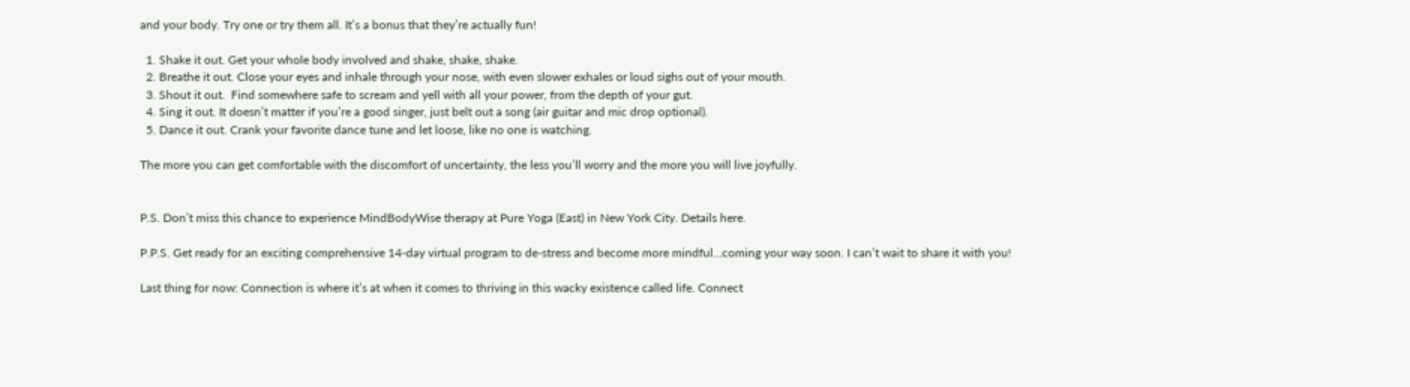and your body. Try one or try them all. It’s a bonus that they’re actually fun!

  1. Shake it out. Get your whole body involved and shake, shake, shake.
  2. Breathe it out. Close your eyes and inhale through your nose, with even slower exhales or loud sighs out of your mouth.
  3. Shout it out.  Find somewhere safe to scream and yell with all your power, from the depth of your gut.
  4. Sing it out. It doesn’t matter if you’re a good singer, just belt out a song (air guitar and mic drop optional).
  5. Dance it out. Crank your favorite dance tune and let loose, like no one is watching.

The more you can get comfortable with the discomfort of uncertainty, the less you’ll worry and the more you will live joyfully.


P.S. Don’t miss this chance to experience MindBodyWise therapy at Pure Yoga (East) in New York City. Details here.

P.P.S. Get ready for an exciting comprehensive 14-day virtual program to de-stress and become more mindful…coming your way soon. I can’t wait to share it with you!

Last thing for now: Connection is where it’s at when it comes to thriving in this wacky existence called life. Connect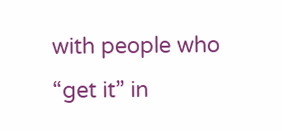with people who “get it” in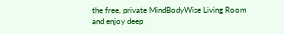the free, private MindBodyWise Living Room and enjoy deep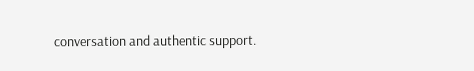conversation and authentic support.